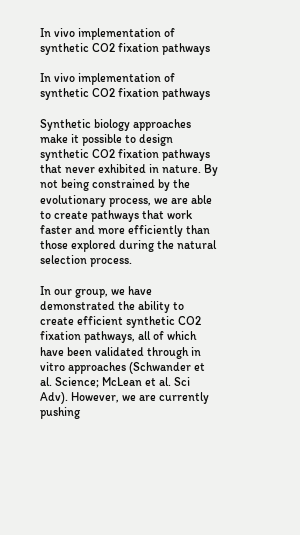In vivo implementation of synthetic CO2 fixation pathways

In vivo implementation of synthetic CO2 fixation pathways

Synthetic biology approaches make it possible to design synthetic CO2 fixation pathways that never exhibited in nature. By not being constrained by the evolutionary process, we are able to create pathways that work faster and more efficiently than those explored during the natural selection process.

In our group, we have demonstrated the ability to create efficient synthetic CO2 fixation pathways, all of which have been validated through in vitro approaches (Schwander et al. Science; McLean et al. Sci Adv). However, we are currently pushing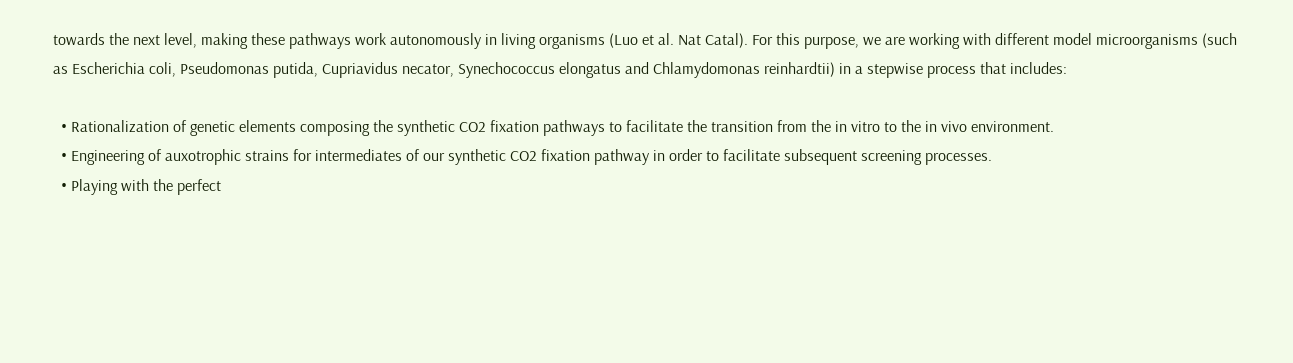towards the next level, making these pathways work autonomously in living organisms (Luo et al. Nat Catal). For this purpose, we are working with different model microorganisms (such as Escherichia coli, Pseudomonas putida, Cupriavidus necator, Synechococcus elongatus and Chlamydomonas reinhardtii) in a stepwise process that includes:

  • Rationalization of genetic elements composing the synthetic CO2 fixation pathways to facilitate the transition from the in vitro to the in vivo environment.
  • Engineering of auxotrophic strains for intermediates of our synthetic CO2 fixation pathway in order to facilitate subsequent screening processes.
  • Playing with the perfect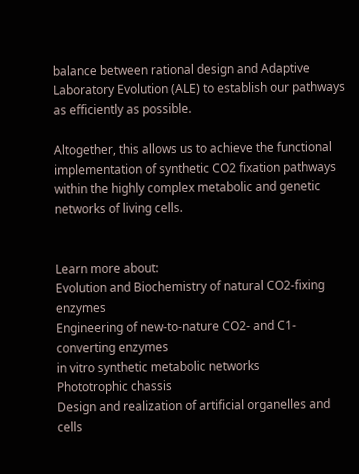balance between rational design and Adaptive Laboratory Evolution (ALE) to establish our pathways as efficiently as possible.

Altogether, this allows us to achieve the functional implementation of synthetic CO2 fixation pathways within the highly complex metabolic and genetic networks of living cells.


Learn more about:
Evolution and Biochemistry of natural CO2-fixing enzymes
Engineering of new-to-nature CO2- and C1-converting enzymes
in vitro synthetic metabolic networks
Phototrophic chassis
Design and realization of artificial organelles and cells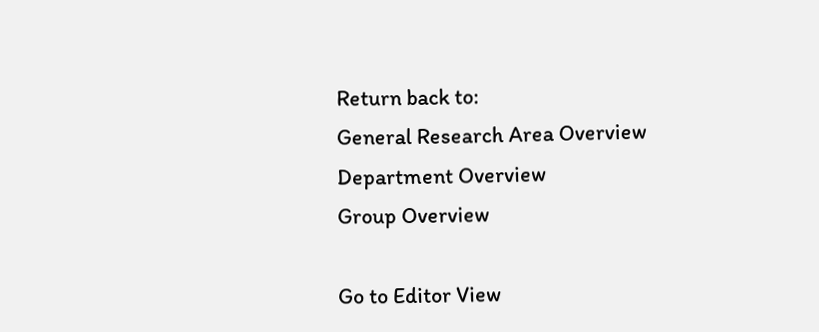Return back to:
General Research Area Overview
Department Overview
Group Overview

Go to Editor View